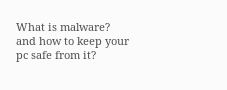What is malware? and how to keep your pc safe from it?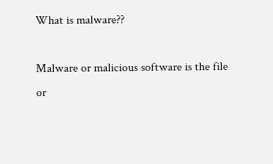What is malware??

Malware or malicious software is the file or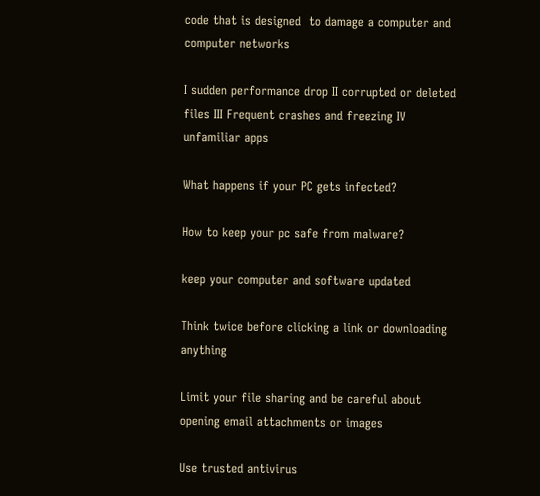code that is designed  to damage a computer and  computer networks

I sudden performance drop II corrupted or deleted files III Frequent crashes and freezing IV unfamiliar apps

What happens if your PC gets infected?

How to keep your pc safe from malware?

keep your computer and software updated

Think twice before clicking a link or downloading anything

Limit your file sharing and be careful about opening email attachments or images

Use trusted antivirus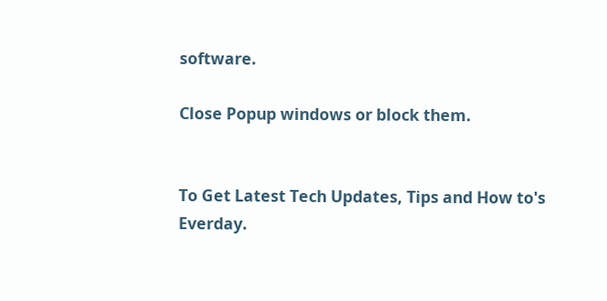software.

Close Popup windows or block them.


To Get Latest Tech Updates, Tips and How to's Everday.